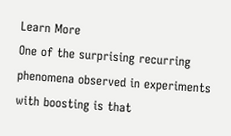Learn More
One of the surprising recurring phenomena observed in experiments with boosting is that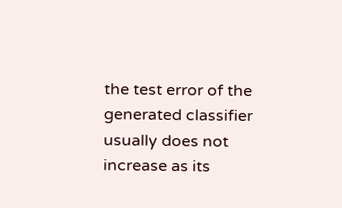the test error of the generated classifier usually does not increase as its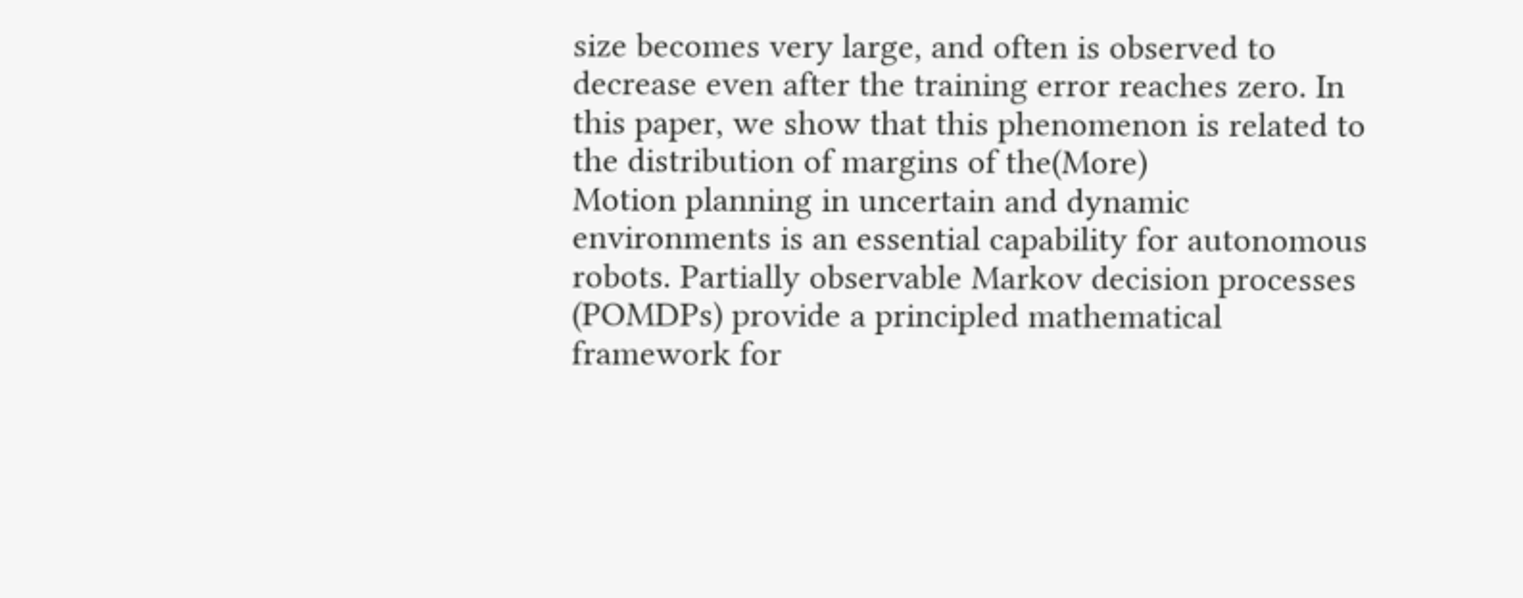size becomes very large, and often is observed to decrease even after the training error reaches zero. In this paper, we show that this phenomenon is related to the distribution of margins of the(More)
Motion planning in uncertain and dynamic environments is an essential capability for autonomous robots. Partially observable Markov decision processes (POMDPs) provide a principled mathematical framework for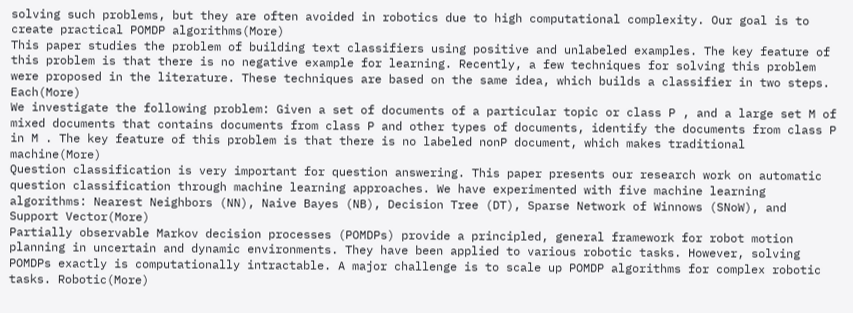solving such problems, but they are often avoided in robotics due to high computational complexity. Our goal is to create practical POMDP algorithms(More)
This paper studies the problem of building text classifiers using positive and unlabeled examples. The key feature of this problem is that there is no negative example for learning. Recently, a few techniques for solving this problem were proposed in the literature. These techniques are based on the same idea, which builds a classifier in two steps. Each(More)
We investigate the following problem: Given a set of documents of a particular topic or class P , and a large set M of mixed documents that contains documents from class P and other types of documents, identify the documents from class P in M . The key feature of this problem is that there is no labeled nonP document, which makes traditional machine(More)
Question classification is very important for question answering. This paper presents our research work on automatic question classification through machine learning approaches. We have experimented with five machine learning algorithms: Nearest Neighbors (NN), Naive Bayes (NB), Decision Tree (DT), Sparse Network of Winnows (SNoW), and Support Vector(More)
Partially observable Markov decision processes (POMDPs) provide a principled, general framework for robot motion planning in uncertain and dynamic environments. They have been applied to various robotic tasks. However, solving POMDPs exactly is computationally intractable. A major challenge is to scale up POMDP algorithms for complex robotic tasks. Robotic(More)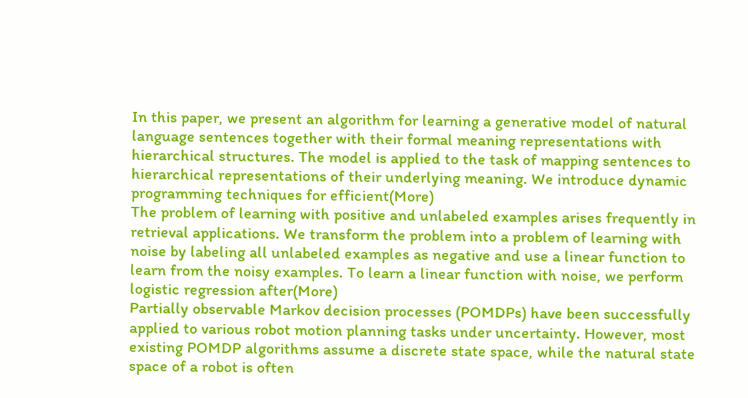In this paper, we present an algorithm for learning a generative model of natural language sentences together with their formal meaning representations with hierarchical structures. The model is applied to the task of mapping sentences to hierarchical representations of their underlying meaning. We introduce dynamic programming techniques for efficient(More)
The problem of learning with positive and unlabeled examples arises frequently in retrieval applications. We transform the problem into a problem of learning with noise by labeling all unlabeled examples as negative and use a linear function to learn from the noisy examples. To learn a linear function with noise, we perform logistic regression after(More)
Partially observable Markov decision processes (POMDPs) have been successfully applied to various robot motion planning tasks under uncertainty. However, most existing POMDP algorithms assume a discrete state space, while the natural state space of a robot is often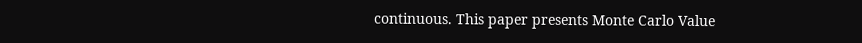continuous. This paper presents Monte Carlo Value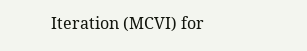Iteration (MCVI) for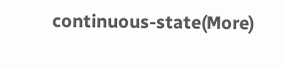continuous-state(More)